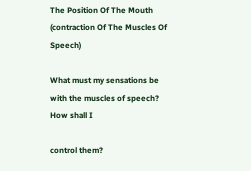The Position Of The Mouth (contraction Of The Muscles Of Speech)

What must my sensations be with the muscles of speech? How shall I

control them?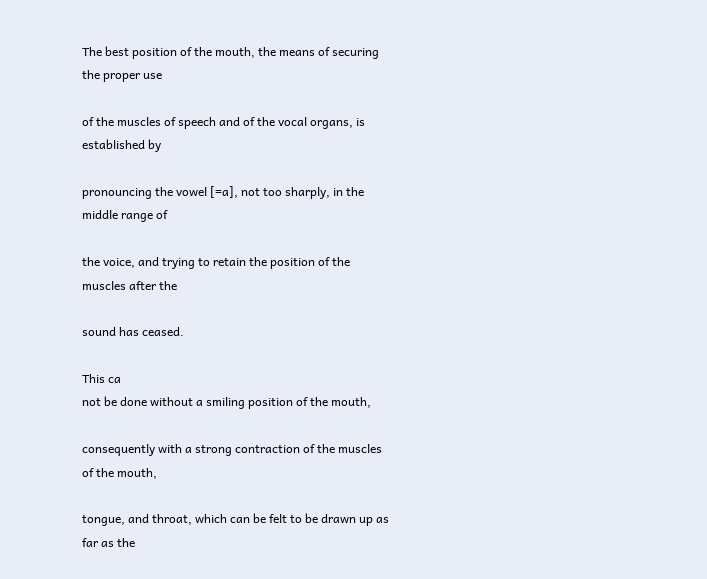The best position of the mouth, the means of securing the proper use

of the muscles of speech and of the vocal organs, is established by

pronouncing the vowel [=a], not too sharply, in the middle range of

the voice, and trying to retain the position of the muscles after the

sound has ceased.

This ca
not be done without a smiling position of the mouth,

consequently with a strong contraction of the muscles of the mouth,

tongue, and throat, which can be felt to be drawn up as far as the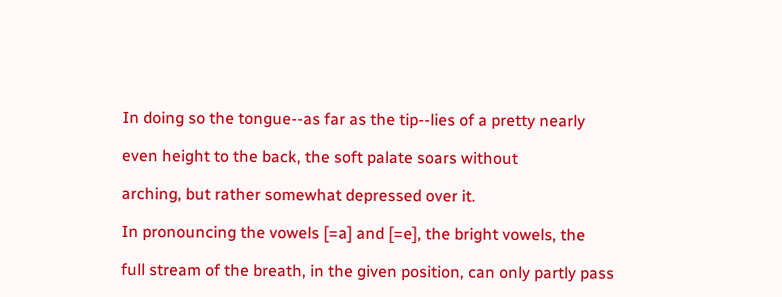In doing so the tongue--as far as the tip--lies of a pretty nearly

even height to the back, the soft palate soars without

arching, but rather somewhat depressed over it.

In pronouncing the vowels [=a] and [=e], the bright vowels, the

full stream of the breath, in the given position, can only partly pass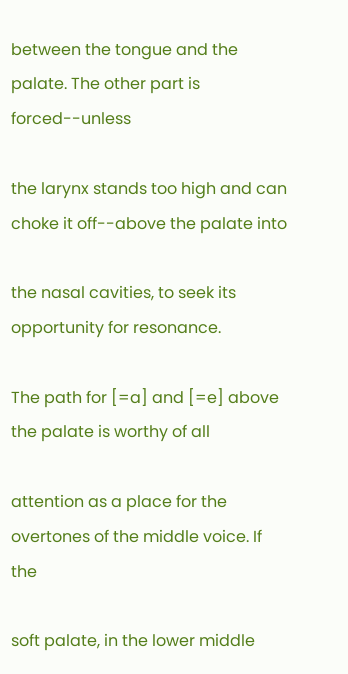between the tongue and the palate. The other part is forced--unless

the larynx stands too high and can choke it off--above the palate into

the nasal cavities, to seek its opportunity for resonance.

The path for [=a] and [=e] above the palate is worthy of all

attention as a place for the overtones of the middle voice. If the

soft palate, in the lower middle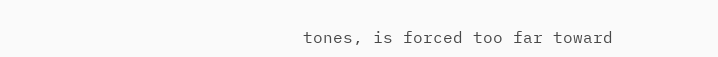tones, is forced too far toward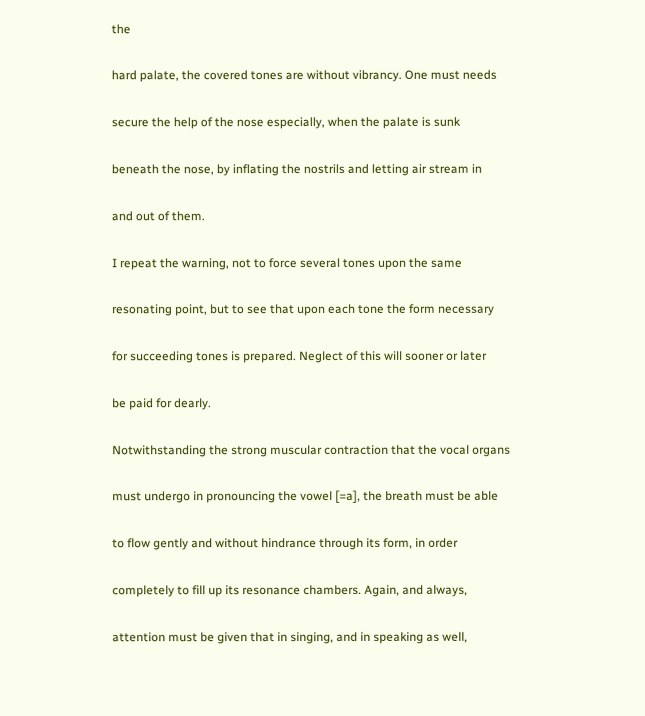the

hard palate, the covered tones are without vibrancy. One must needs

secure the help of the nose especially, when the palate is sunk

beneath the nose, by inflating the nostrils and letting air stream in

and out of them.

I repeat the warning, not to force several tones upon the same

resonating point, but to see that upon each tone the form necessary

for succeeding tones is prepared. Neglect of this will sooner or later

be paid for dearly.

Notwithstanding the strong muscular contraction that the vocal organs

must undergo in pronouncing the vowel [=a], the breath must be able

to flow gently and without hindrance through its form, in order

completely to fill up its resonance chambers. Again, and always,

attention must be given that in singing, and in speaking as well,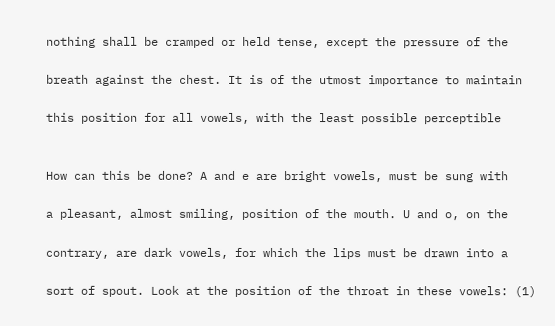nothing shall be cramped or held tense, except the pressure of the

breath against the chest. It is of the utmost importance to maintain

this position for all vowels, with the least possible perceptible


How can this be done? A and e are bright vowels, must be sung with

a pleasant, almost smiling, position of the mouth. U and o, on the

contrary, are dark vowels, for which the lips must be drawn into a

sort of spout. Look at the position of the throat in these vowels: (1)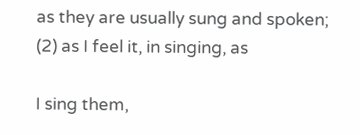as they are usually sung and spoken; (2) as I feel it, in singing, as

I sing them,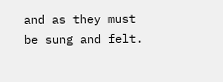and as they must be sung and felt.